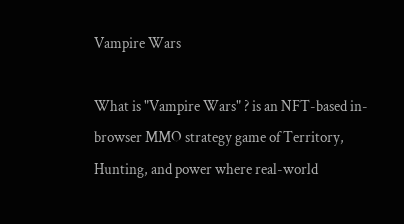Vampire Wars

What is "Vampire Wars" ? is an NFT-based in-browser MMO strategy game of Territory, Hunting, and power where real-world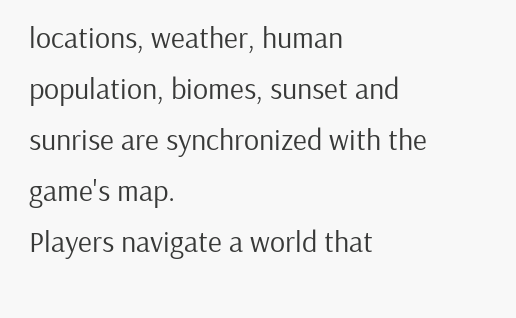locations, weather, human population, biomes, sunset and sunrise are synchronized with the game's map.
Players navigate a world that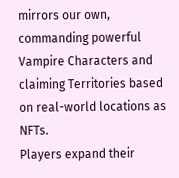mirrors our own, commanding powerful Vampire Characters and claiming Territories based on real-world locations as NFTs.
Players expand their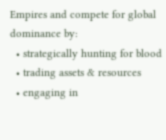Empires and compete for global dominance by:
  • strategically hunting for blood
  • trading assets & resources
  • engaging in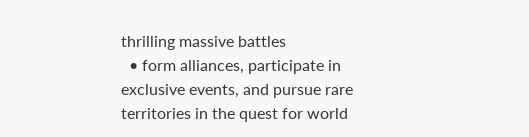thrilling massive battles
  • form alliances, participate in exclusive events, and pursue rare territories in the quest for world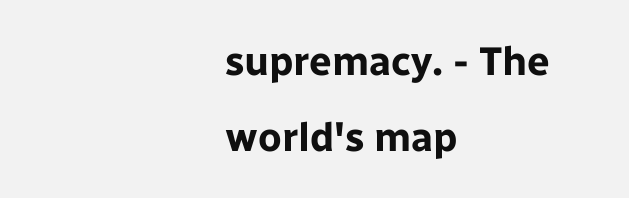supremacy. - The world's map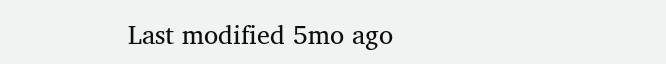Last modified 5mo ago